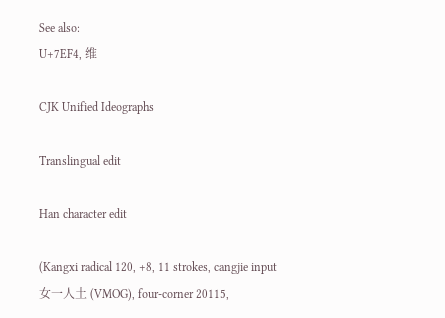See also:
U+7EF4, 维

CJK Unified Ideographs

Translingual edit

Han character edit

(Kangxi radical 120, +8, 11 strokes, cangjie input 女一人土 (VMOG), four-corner 20115,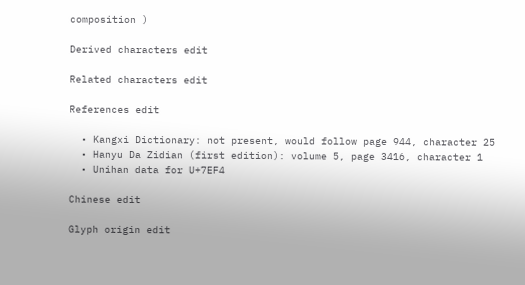composition )

Derived characters edit

Related characters edit

References edit

  • Kangxi Dictionary: not present, would follow page 944, character 25
  • Hanyu Da Zidian (first edition): volume 5, page 3416, character 1
  • Unihan data for U+7EF4

Chinese edit

Glyph origin edit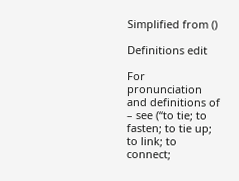Simplified from ()

Definitions edit

For pronunciation and definitions of – see (“to tie; to fasten; to tie up; to link; to connect;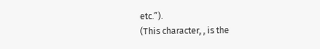etc.”).
(This character, , is the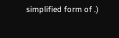simplified form of .)